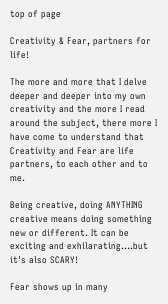top of page

Creativity & Fear, partners for life!

The more and more that I delve deeper and deeper into my own creativity and the more I read around the subject, there more I have come to understand that Creativity and Fear are life partners, to each other and to me.

Being creative, doing ANYTHING creative means doing something new or different. It can be exciting and exhilarating....but it's also SCARY!

Fear shows up in many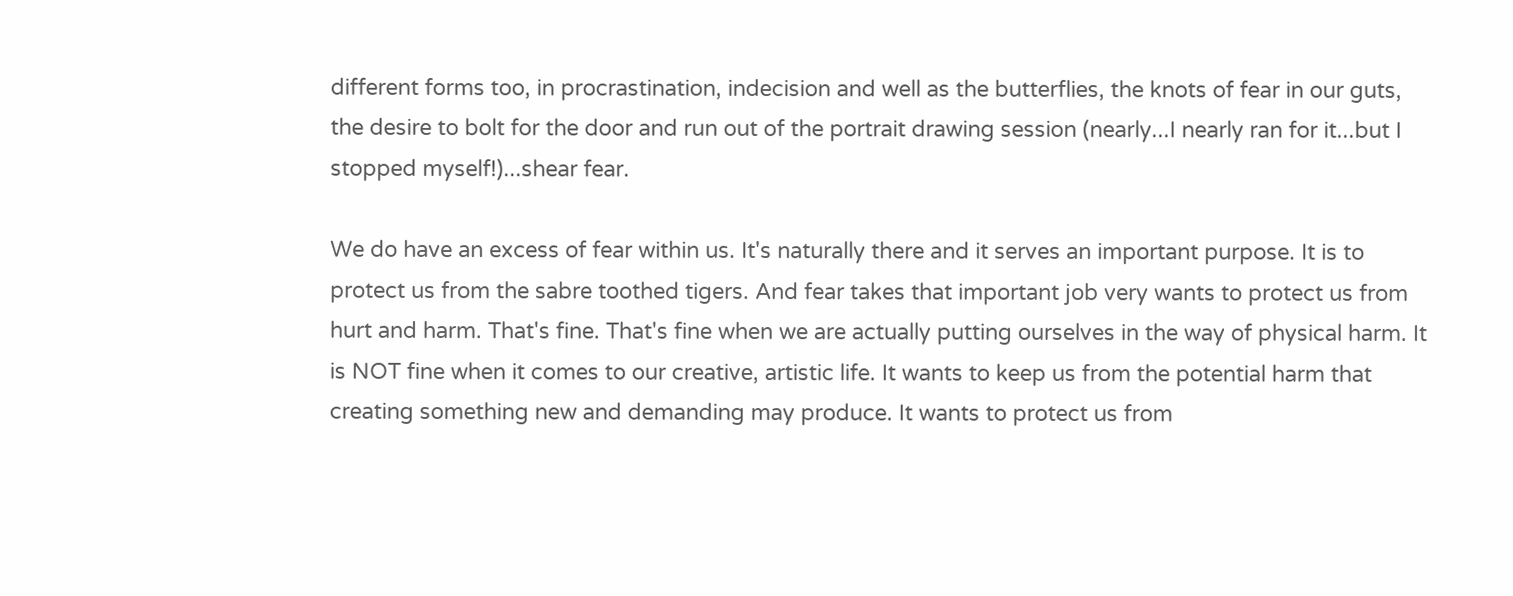different forms too, in procrastination, indecision and well as the butterflies, the knots of fear in our guts, the desire to bolt for the door and run out of the portrait drawing session (nearly...I nearly ran for it...but I stopped myself!)...shear fear.

We do have an excess of fear within us. It's naturally there and it serves an important purpose. It is to protect us from the sabre toothed tigers. And fear takes that important job very wants to protect us from hurt and harm. That's fine. That's fine when we are actually putting ourselves in the way of physical harm. It is NOT fine when it comes to our creative, artistic life. It wants to keep us from the potential harm that creating something new and demanding may produce. It wants to protect us from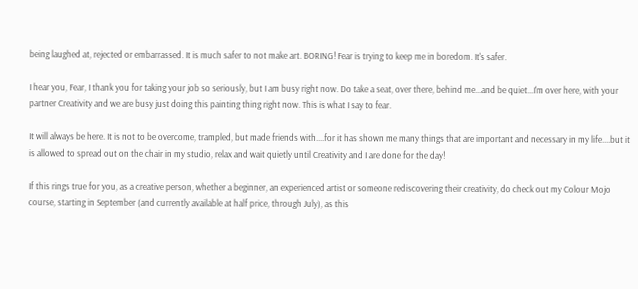being laughed at, rejected or embarrassed. It is much safer to not make art. BORING! Fear is trying to keep me in boredom. It's safer.

I hear you, Fear, I thank you for taking your job so seriously, but I am busy right now. Do take a seat, over there, behind me...and be quiet...I'm over here, with your partner Creativity and we are busy just doing this painting thing right now. This is what I say to fear.

It will always be here. It is not to be overcome, trampled, but made friends with....for it has shown me many things that are important and necessary in my life....but it is allowed to spread out on the chair in my studio, relax and wait quietly until Creativity and I are done for the day!

If this rings true for you, as a creative person, whether a beginner, an experienced artist or someone rediscovering their creativity, do check out my Colour Mojo course, starting in September (and currently available at half price, through July), as this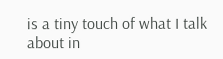is a tiny touch of what I talk about in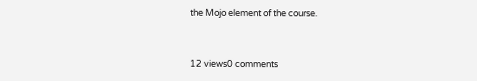the Mojo element of the course.


12 views0 comments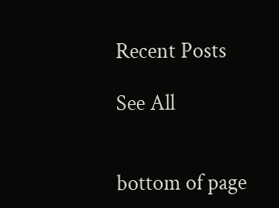Recent Posts

See All


bottom of page